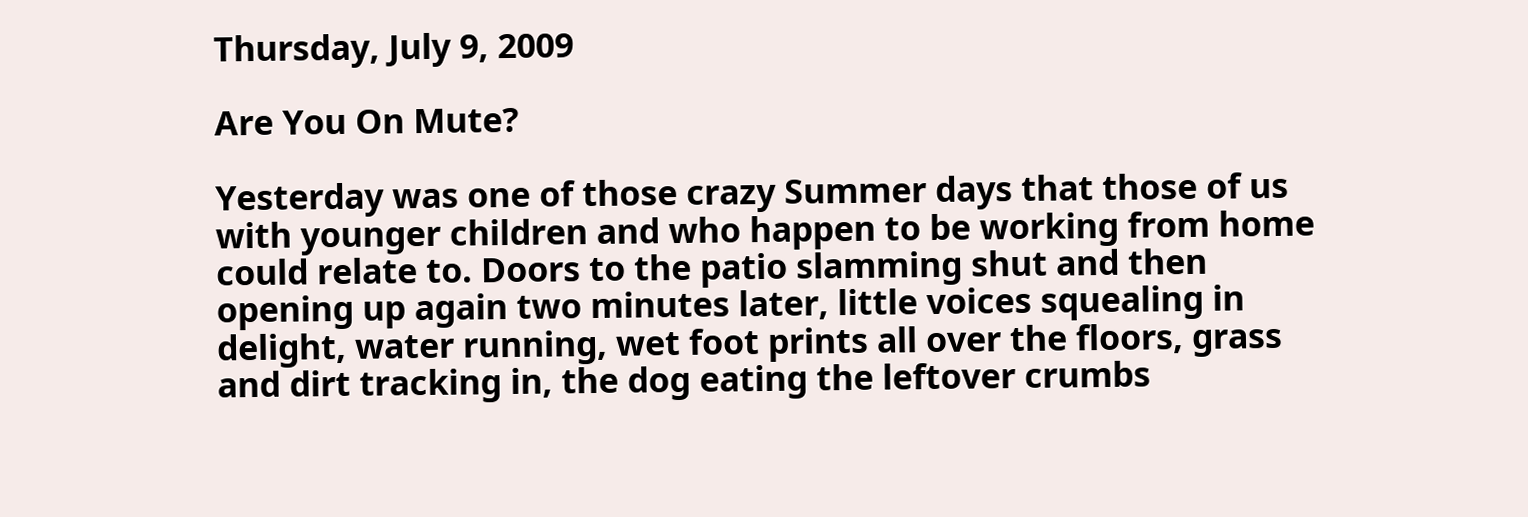Thursday, July 9, 2009

Are You On Mute?

Yesterday was one of those crazy Summer days that those of us with younger children and who happen to be working from home could relate to. Doors to the patio slamming shut and then opening up again two minutes later, little voices squealing in delight, water running, wet foot prints all over the floors, grass and dirt tracking in, the dog eating the leftover crumbs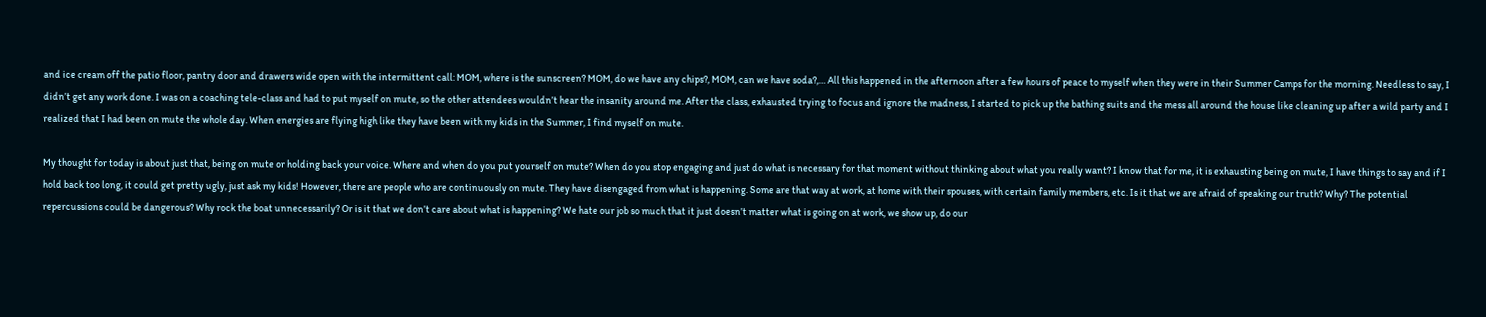and ice cream off the patio floor, pantry door and drawers wide open with the intermittent call: MOM, where is the sunscreen? MOM, do we have any chips?, MOM, can we have soda?,… All this happened in the afternoon after a few hours of peace to myself when they were in their Summer Camps for the morning. Needless to say, I didn’t get any work done. I was on a coaching tele-class and had to put myself on mute, so the other attendees wouldn’t hear the insanity around me. After the class, exhausted trying to focus and ignore the madness, I started to pick up the bathing suits and the mess all around the house like cleaning up after a wild party and I realized that I had been on mute the whole day. When energies are flying high like they have been with my kids in the Summer, I find myself on mute.

My thought for today is about just that, being on mute or holding back your voice. Where and when do you put yourself on mute? When do you stop engaging and just do what is necessary for that moment without thinking about what you really want? I know that for me, it is exhausting being on mute, I have things to say and if I hold back too long, it could get pretty ugly, just ask my kids! However, there are people who are continuously on mute. They have disengaged from what is happening. Some are that way at work, at home with their spouses, with certain family members, etc. Is it that we are afraid of speaking our truth? Why? The potential repercussions could be dangerous? Why rock the boat unnecessarily? Or is it that we don’t care about what is happening? We hate our job so much that it just doesn’t matter what is going on at work, we show up, do our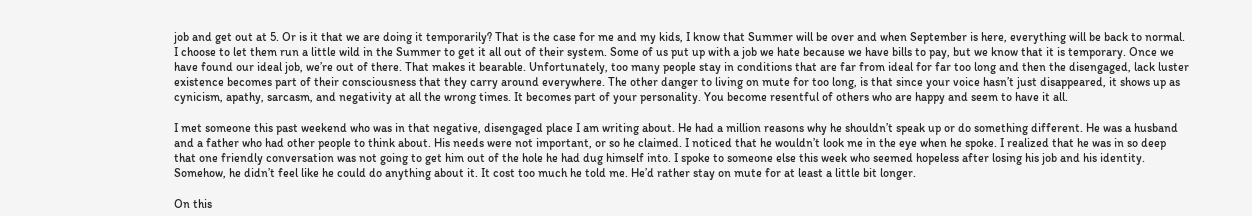job and get out at 5. Or is it that we are doing it temporarily? That is the case for me and my kids, I know that Summer will be over and when September is here, everything will be back to normal. I choose to let them run a little wild in the Summer to get it all out of their system. Some of us put up with a job we hate because we have bills to pay, but we know that it is temporary. Once we have found our ideal job, we’re out of there. That makes it bearable. Unfortunately, too many people stay in conditions that are far from ideal for far too long and then the disengaged, lack luster existence becomes part of their consciousness that they carry around everywhere. The other danger to living on mute for too long, is that since your voice hasn’t just disappeared, it shows up as cynicism, apathy, sarcasm, and negativity at all the wrong times. It becomes part of your personality. You become resentful of others who are happy and seem to have it all.

I met someone this past weekend who was in that negative, disengaged place I am writing about. He had a million reasons why he shouldn’t speak up or do something different. He was a husband and a father who had other people to think about. His needs were not important, or so he claimed. I noticed that he wouldn’t look me in the eye when he spoke. I realized that he was in so deep that one friendly conversation was not going to get him out of the hole he had dug himself into. I spoke to someone else this week who seemed hopeless after losing his job and his identity. Somehow, he didn’t feel like he could do anything about it. It cost too much he told me. He’d rather stay on mute for at least a little bit longer.

On this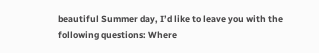beautiful Summer day, I’d like to leave you with the following questions: Where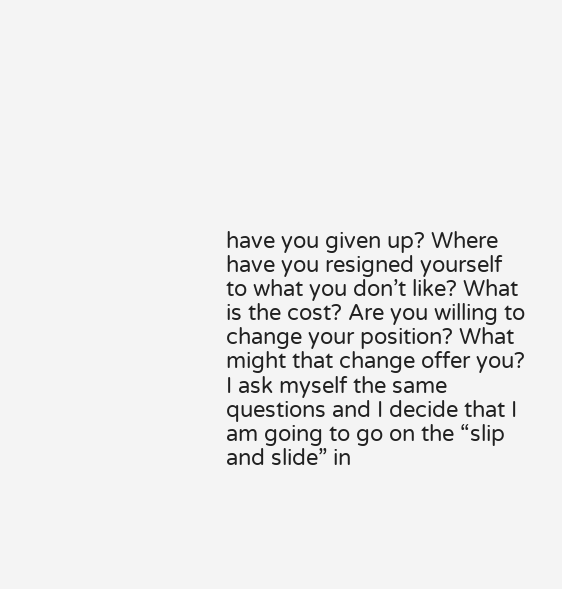have you given up? Where have you resigned yourself to what you don’t like? What is the cost? Are you willing to change your position? What might that change offer you? I ask myself the same questions and I decide that I am going to go on the “slip and slide” in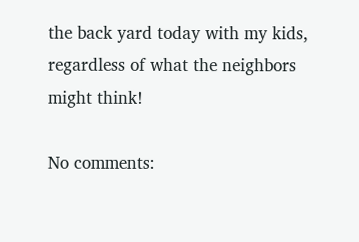the back yard today with my kids, regardless of what the neighbors might think!

No comments: